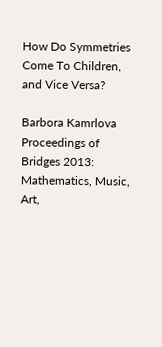How Do Symmetries Come To Children, and Vice Versa?

Barbora Kamrlova
Proceedings of Bridges 2013: Mathematics, Music, Art,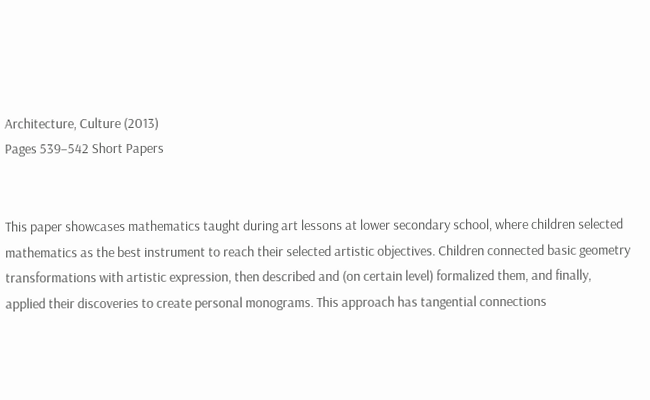Architecture, Culture (2013)
Pages 539–542 Short Papers


This paper showcases mathematics taught during art lessons at lower secondary school, where children selected mathematics as the best instrument to reach their selected artistic objectives. Children connected basic geometry transformations with artistic expression, then described and (on certain level) formalized them, and finally, applied their discoveries to create personal monograms. This approach has tangential connections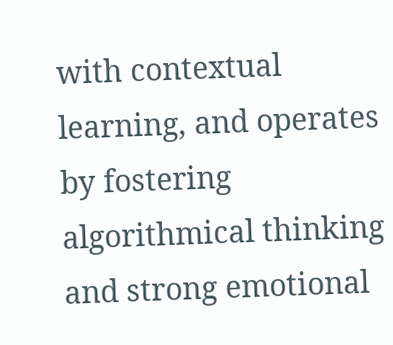with contextual learning, and operates by fostering algorithmical thinking and strong emotional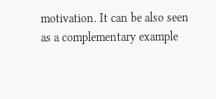motivation. It can be also seen as a complementary example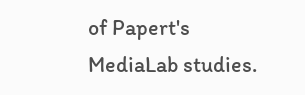of Papert's MediaLab studies.